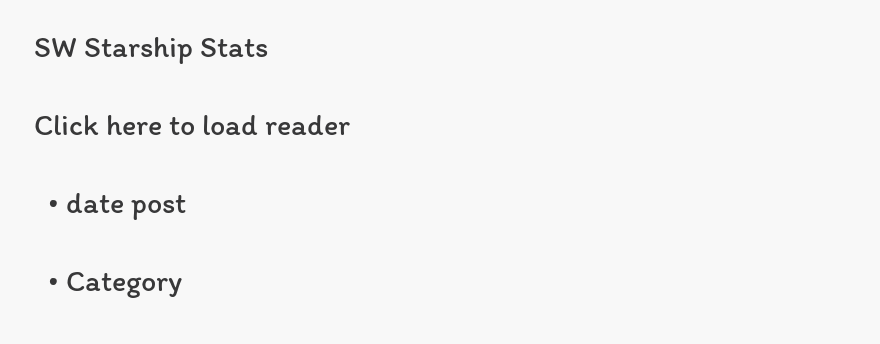SW Starship Stats

Click here to load reader

  • date post

  • Category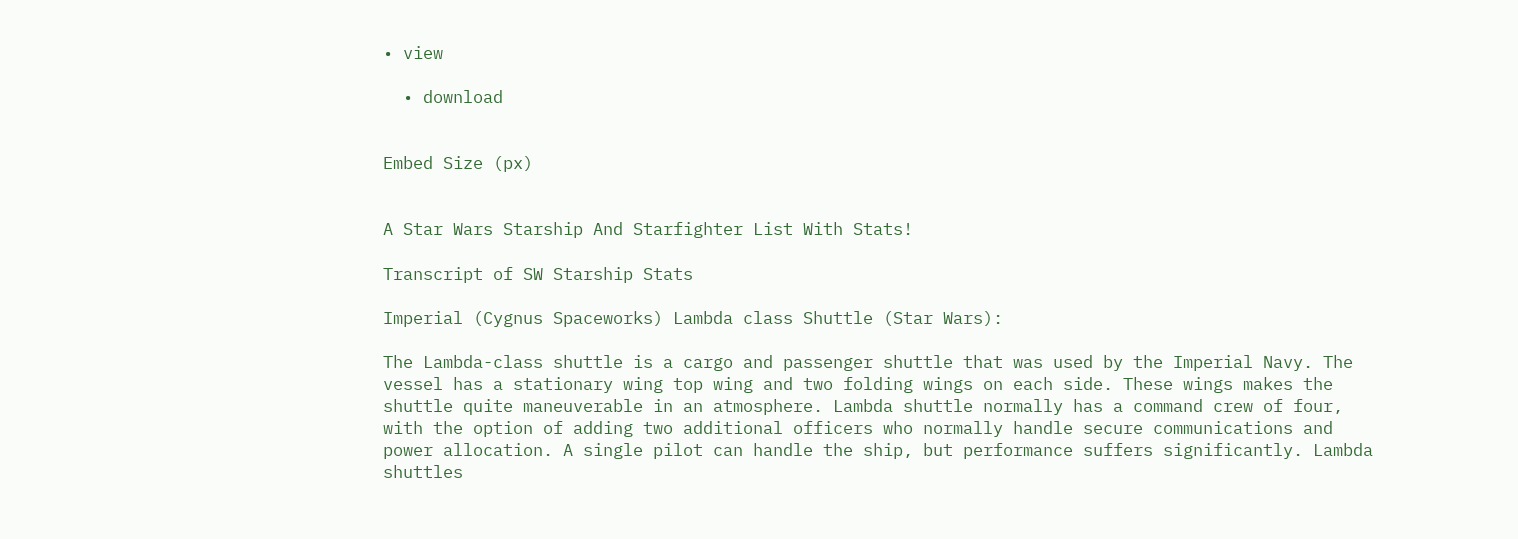• view

  • download


Embed Size (px)


A Star Wars Starship And Starfighter List With Stats!

Transcript of SW Starship Stats

Imperial (Cygnus Spaceworks) Lambda class Shuttle (Star Wars):

The Lambda-class shuttle is a cargo and passenger shuttle that was used by the Imperial Navy. The vessel has a stationary wing top wing and two folding wings on each side. These wings makes the shuttle quite maneuverable in an atmosphere. Lambda shuttle normally has a command crew of four, with the option of adding two additional officers who normally handle secure communications and power allocation. A single pilot can handle the ship, but performance suffers significantly. Lambda shuttles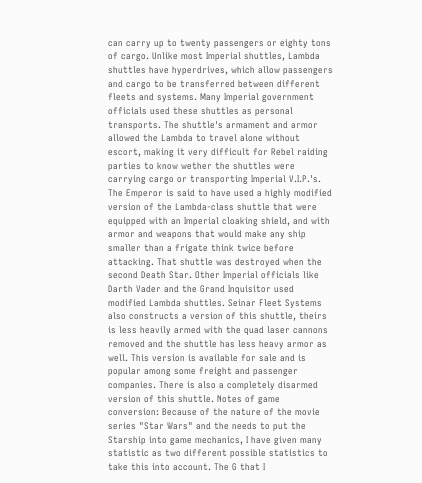can carry up to twenty passengers or eighty tons of cargo. Unlike most Imperial shuttles, Lambda shuttles have hyperdrives, which allow passengers and cargo to be transferred between different fleets and systems. Many Imperial government officials used these shuttles as personal transports. The shuttle's armament and armor allowed the Lambda to travel alone without escort, making it very difficult for Rebel raiding parties to know wether the shuttles were carrying cargo or transporting Imperial V.I.P.'s. The Emperor is said to have used a highly modified version of the Lambda-class shuttle that were equipped with an Imperial cloaking shield, and with armor and weapons that would make any ship smaller than a frigate think twice before attacking. That shuttle was destroyed when the second Death Star. Other Imperial officials like Darth Vader and the Grand Inquisitor used modified Lambda shuttles. Seinar Fleet Systems also constructs a version of this shuttle, theirs is less heavily armed with the quad laser cannons removed and the shuttle has less heavy armor as well. This version is available for sale and is popular among some freight and passenger companies. There is also a completely disarmed version of this shuttle. Notes of game conversion: Because of the nature of the movie series "Star Wars" and the needs to put the Starship into game mechanics, I have given many statistic as two different possible statistics to take this into account. The G that I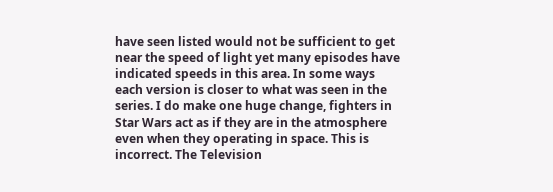have seen listed would not be sufficient to get near the speed of light yet many episodes have indicated speeds in this area. In some ways each version is closer to what was seen in the series. I do make one huge change, fighters in Star Wars act as if they are in the atmosphere even when they operating in space. This is incorrect. The Television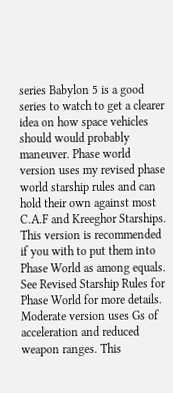series Babylon 5 is a good series to watch to get a clearer idea on how space vehicles should would probably maneuver. Phase world version uses my revised phase world starship rules and can hold their own against most C.A.F and Kreeghor Starships. This version is recommended if you with to put them into Phase World as among equals. See Revised Starship Rules for Phase World for more details. Moderate version uses Gs of acceleration and reduced weapon ranges. This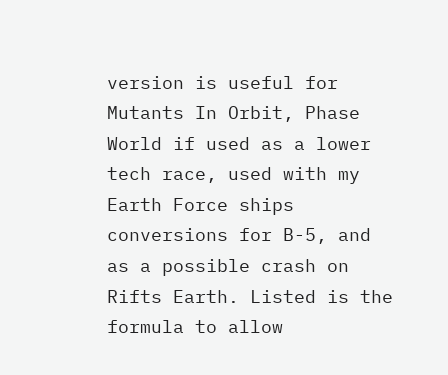version is useful for Mutants In Orbit, Phase World if used as a lower tech race, used with my Earth Force ships conversions for B-5, and as a possible crash on Rifts Earth. Listed is the formula to allow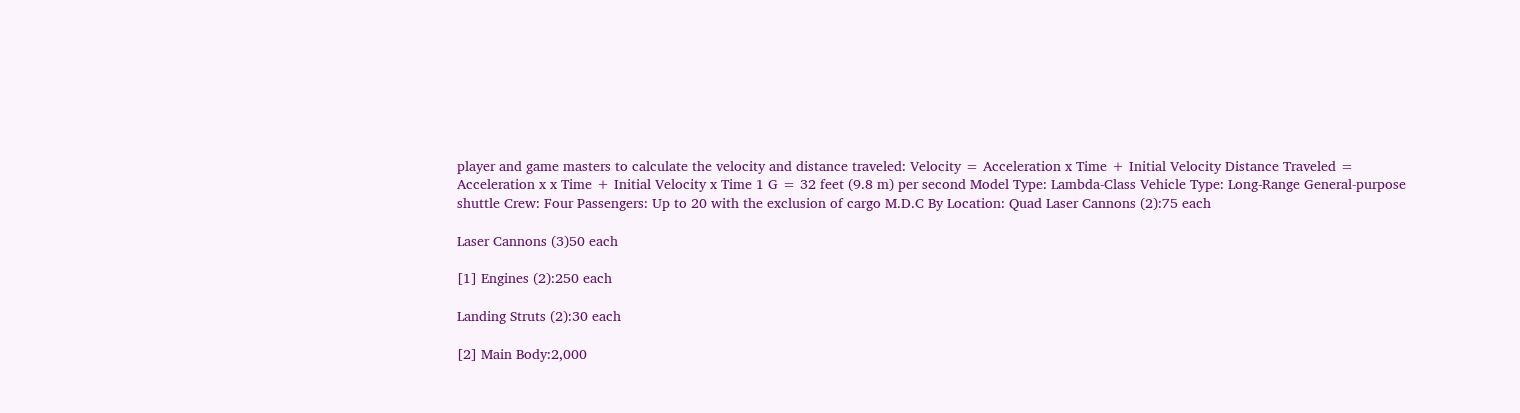player and game masters to calculate the velocity and distance traveled: Velocity = Acceleration x Time + Initial Velocity Distance Traveled = Acceleration x x Time + Initial Velocity x Time 1 G = 32 feet (9.8 m) per second Model Type: Lambda-Class Vehicle Type: Long-Range General-purpose shuttle Crew: Four Passengers: Up to 20 with the exclusion of cargo M.D.C By Location: Quad Laser Cannons (2):75 each

Laser Cannons (3)50 each

[1] Engines (2):250 each

Landing Struts (2):30 each

[2] Main Body:2,000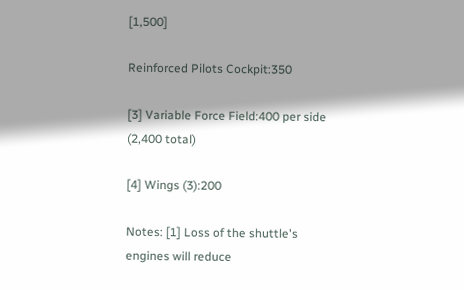[1,500]

Reinforced Pilots Cockpit:350

[3] Variable Force Field:400 per side (2,400 total)

[4] Wings (3):200

Notes: [1] Loss of the shuttle's engines will reduce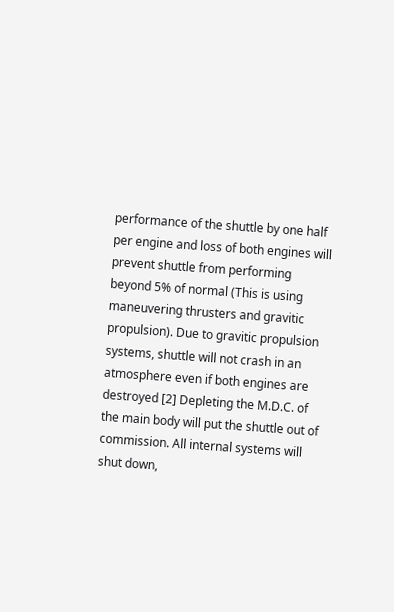performance of the shuttle by one half per engine and loss of both engines will prevent shuttle from performing beyond 5% of normal (This is using maneuvering thrusters and gravitic propulsion). Due to gravitic propulsion systems, shuttle will not crash in an atmosphere even if both engines are destroyed [2] Depleting the M.D.C. of the main body will put the shuttle out of commission. All internal systems will shut down,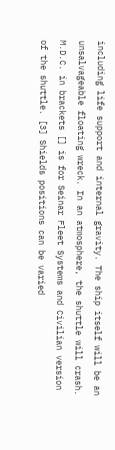including life support and internal gravity. The ship itself will be an unsalvageable floating wreck. In an atmosphere, the shuttle will crash. M.D.C. in brackets [] is for Seinar Fleet Systems and Civilian version of the shuttle. [3] Shields positions can be varied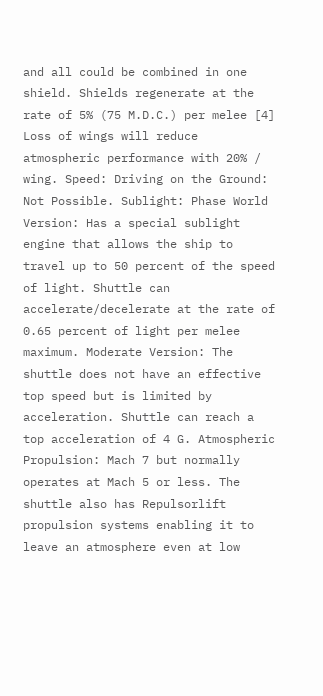and all could be combined in one shield. Shields regenerate at the rate of 5% (75 M.D.C.) per melee [4] Loss of wings will reduce atmospheric performance with 20% / wing. Speed: Driving on the Ground: Not Possible. Sublight: Phase World Version: Has a special sublight engine that allows the ship to travel up to 50 percent of the speed of light. Shuttle can accelerate/decelerate at the rate of 0.65 percent of light per melee maximum. Moderate Version: The shuttle does not have an effective top speed but is limited by acceleration. Shuttle can reach a top acceleration of 4 G. Atmospheric Propulsion: Mach 7 but normally operates at Mach 5 or less. The shuttle also has Repulsorlift propulsion systems enabling it to leave an atmosphere even at low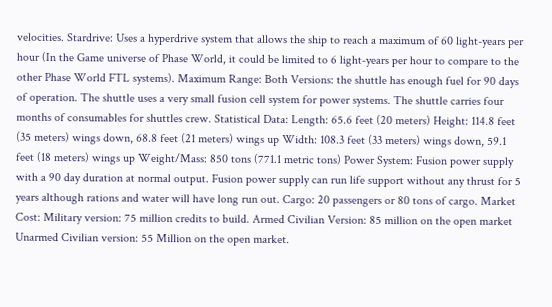velocities. Stardrive: Uses a hyperdrive system that allows the ship to reach a maximum of 60 light-years per hour (In the Game universe of Phase World, it could be limited to 6 light-years per hour to compare to the other Phase World FTL systems). Maximum Range: Both Versions: the shuttle has enough fuel for 90 days of operation. The shuttle uses a very small fusion cell system for power systems. The shuttle carries four months of consumables for shuttles crew. Statistical Data: Length: 65.6 feet (20 meters) Height: 114.8 feet (35 meters) wings down, 68.8 feet (21 meters) wings up Width: 108.3 feet (33 meters) wings down, 59.1 feet (18 meters) wings up Weight/Mass: 850 tons (771.1 metric tons) Power System: Fusion power supply with a 90 day duration at normal output. Fusion power supply can run life support without any thrust for 5 years although rations and water will have long run out. Cargo: 20 passengers or 80 tons of cargo. Market Cost: Military version: 75 million credits to build. Armed Civilian Version: 85 million on the open market Unarmed Civilian version: 55 Million on the open market.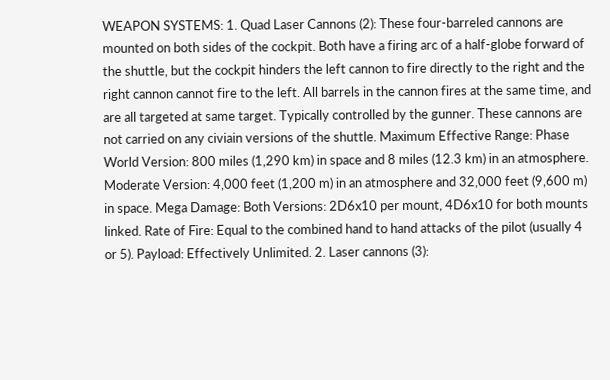WEAPON SYSTEMS: 1. Quad Laser Cannons (2): These four-barreled cannons are mounted on both sides of the cockpit. Both have a firing arc of a half-globe forward of the shuttle, but the cockpit hinders the left cannon to fire directly to the right and the right cannon cannot fire to the left. All barrels in the cannon fires at the same time, and are all targeted at same target. Typically controlled by the gunner. These cannons are not carried on any civiain versions of the shuttle. Maximum Effective Range: Phase World Version: 800 miles (1,290 km) in space and 8 miles (12.3 km) in an atmosphere. Moderate Version: 4,000 feet (1,200 m) in an atmosphere and 32,000 feet (9,600 m) in space. Mega Damage: Both Versions: 2D6x10 per mount, 4D6x10 for both mounts linked. Rate of Fire: Equal to the combined hand to hand attacks of the pilot (usually 4 or 5). Payload: Effectively Unlimited. 2. Laser cannons (3):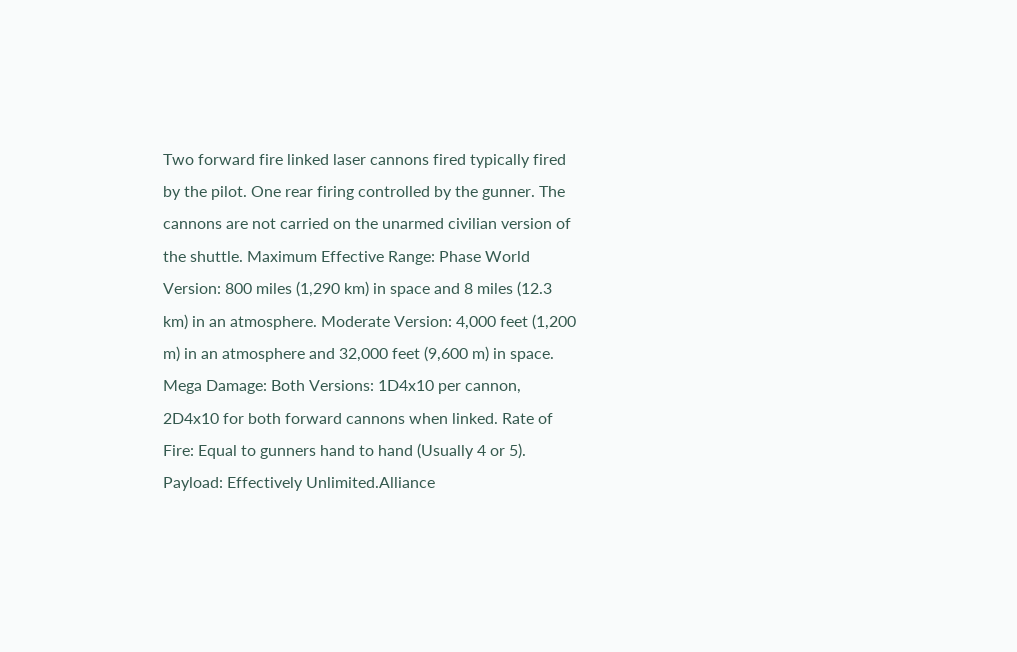Two forward fire linked laser cannons fired typically fired by the pilot. One rear firing controlled by the gunner. The cannons are not carried on the unarmed civilian version of the shuttle. Maximum Effective Range: Phase World Version: 800 miles (1,290 km) in space and 8 miles (12.3 km) in an atmosphere. Moderate Version: 4,000 feet (1,200 m) in an atmosphere and 32,000 feet (9,600 m) in space. Mega Damage: Both Versions: 1D4x10 per cannon, 2D4x10 for both forward cannons when linked. Rate of Fire: Equal to gunners hand to hand (Usually 4 or 5). Payload: Effectively Unlimited.Alliance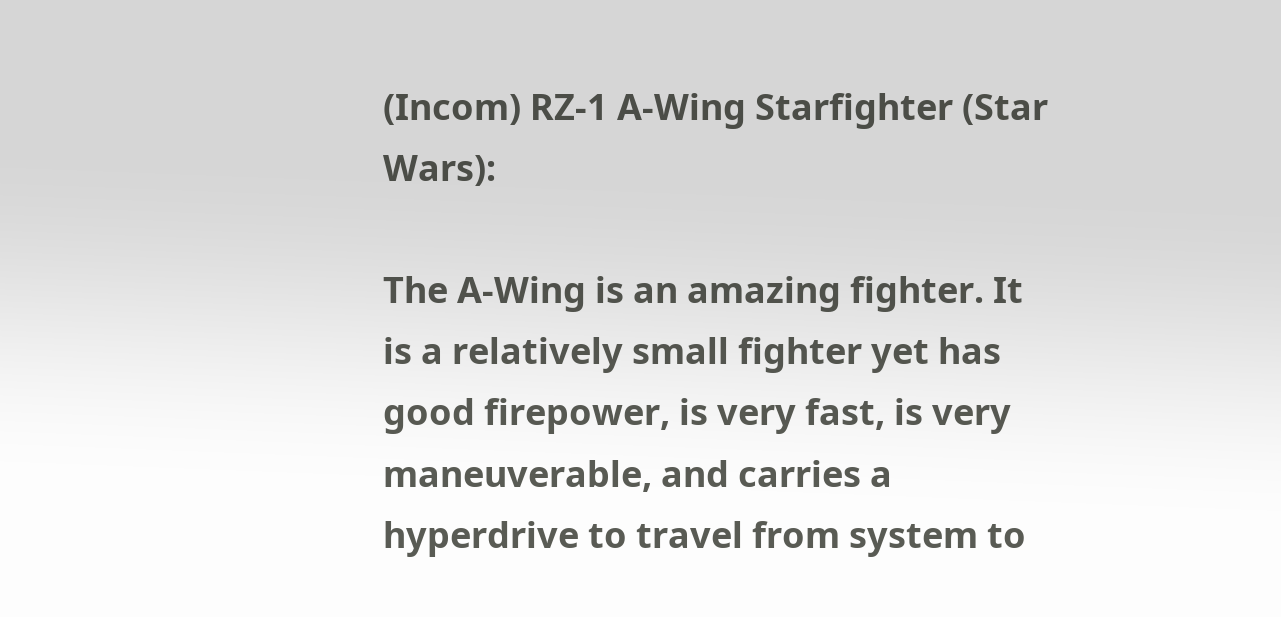(Incom) RZ-1 A-Wing Starfighter (Star Wars):

The A-Wing is an amazing fighter. It is a relatively small fighter yet has good firepower, is very fast, is very maneuverable, and carries a hyperdrive to travel from system to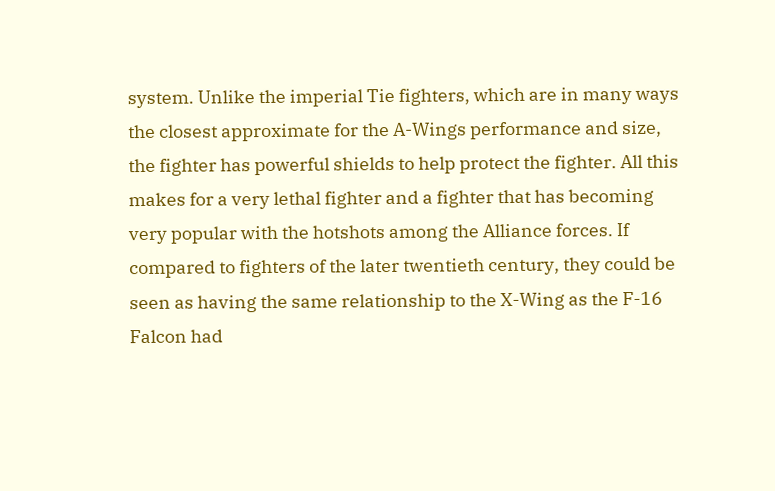system. Unlike the imperial Tie fighters, which are in many ways the closest approximate for the A-Wings performance and size, the fighter has powerful shields to help protect the fighter. All this makes for a very lethal fighter and a fighter that has becoming very popular with the hotshots among the Alliance forces. If compared to fighters of the later twentieth century, they could be seen as having the same relationship to the X-Wing as the F-16 Falcon had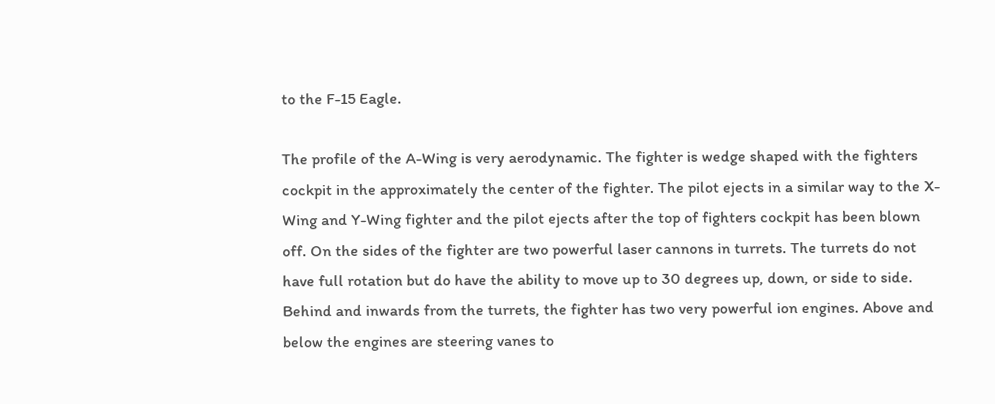to the F-15 Eagle.

The profile of the A-Wing is very aerodynamic. The fighter is wedge shaped with the fighters cockpit in the approximately the center of the fighter. The pilot ejects in a similar way to the X-Wing and Y-Wing fighter and the pilot ejects after the top of fighters cockpit has been blown off. On the sides of the fighter are two powerful laser cannons in turrets. The turrets do not have full rotation but do have the ability to move up to 30 degrees up, down, or side to side. Behind and inwards from the turrets, the fighter has two very powerful ion engines. Above and below the engines are steering vanes to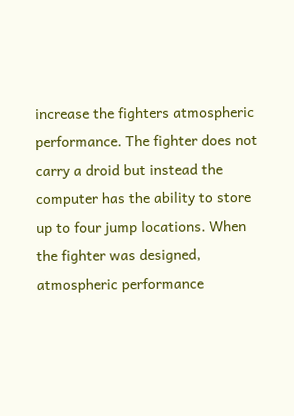increase the fighters atmospheric performance. The fighter does not carry a droid but instead the computer has the ability to store up to four jump locations. When the fighter was designed, atmospheric performance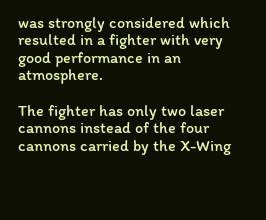was strongly considered which resulted in a fighter with very good performance in an atmosphere.

The fighter has only two laser cannons instead of the four cannons carried by the X-Wing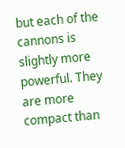but each of the cannons is slightly more powerful. They are more compact than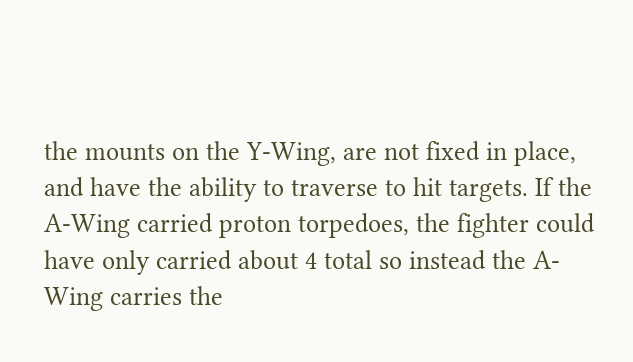the mounts on the Y-Wing, are not fixed in place, and have the ability to traverse to hit targets. If the A-Wing carried proton torpedoes, the fighter could have only carried about 4 total so instead the A-Wing carries the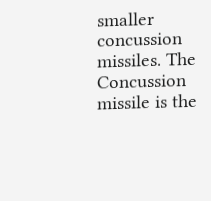smaller concussion missiles. The Concussion missile is the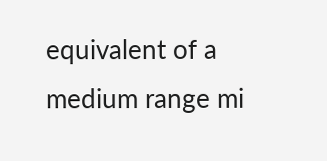equivalent of a medium range mi